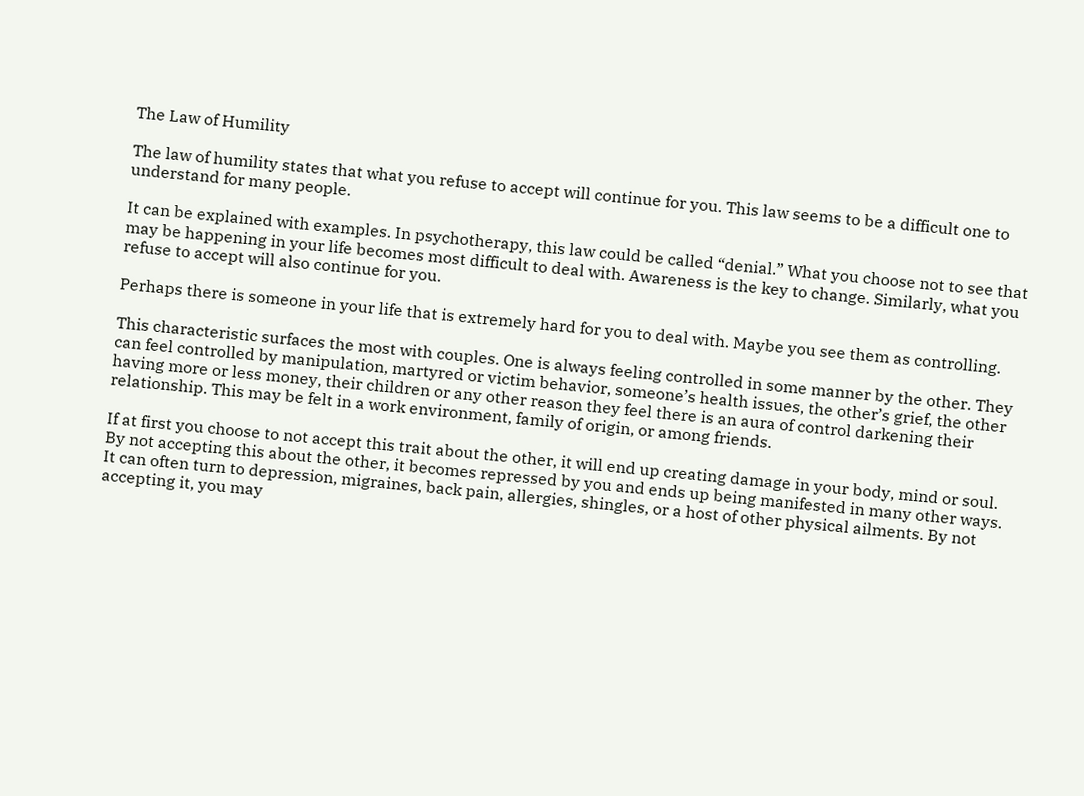The Law of Humility

The law of humility states that what you refuse to accept will continue for you. This law seems to be a difficult one to understand for many people.

It can be explained with examples. In psychotherapy, this law could be called “denial.” What you choose not to see that may be happening in your life becomes most difficult to deal with. Awareness is the key to change. Similarly, what you refuse to accept will also continue for you.

Perhaps there is someone in your life that is extremely hard for you to deal with. Maybe you see them as controlling.

This characteristic surfaces the most with couples. One is always feeling controlled in some manner by the other. They can feel controlled by manipulation, martyred or victim behavior, someone’s health issues, the other’s grief, the other having more or less money, their children or any other reason they feel there is an aura of control darkening their relationship. This may be felt in a work environment, family of origin, or among friends.

If at first you choose to not accept this trait about the other, it will end up creating damage in your body, mind or soul. By not accepting this about the other, it becomes repressed by you and ends up being manifested in many other ways. It can often turn to depression, migraines, back pain, allergies, shingles, or a host of other physical ailments. By not accepting it, you may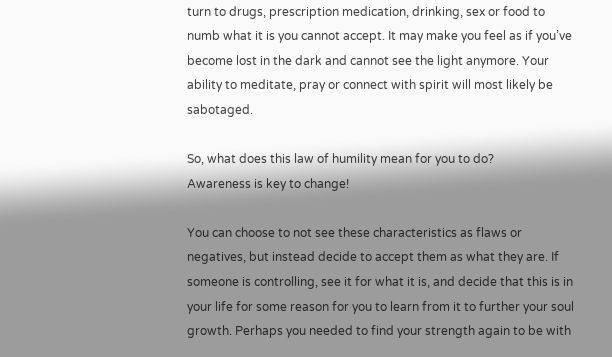turn to drugs, prescription medication, drinking, sex or food to numb what it is you cannot accept. It may make you feel as if you’ve become lost in the dark and cannot see the light anymore. Your ability to meditate, pray or connect with spirit will most likely be sabotaged.

So, what does this law of humility mean for you to do?
Awareness is key to change!

You can choose to not see these characteristics as flaws or negatives, but instead decide to accept them as what they are. If someone is controlling, see it for what it is, and decide that this is in your life for some reason for you to learn from it to further your soul growth. Perhaps you needed to find your strength again to be with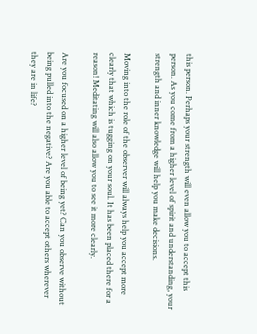this person. Perhaps your strength will even allow you to accept this person. As you come from a higher level of spirit and understanding, your strength and inner knowledge will help you make decisions.

Moving into the role of the observer will always help you accept more clearly that which is tugging on your soul. It has been placed there for a reason! Meditating will also allow you to see it more clearly.

Are you focused on a higher level of being yet? Can you observe without being pulled into the negative? Are you able to accept others wherever they are in life?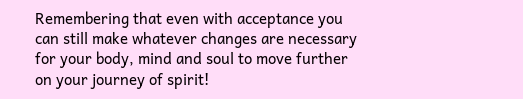Remembering that even with acceptance you can still make whatever changes are necessary for your body, mind and soul to move further on your journey of spirit!